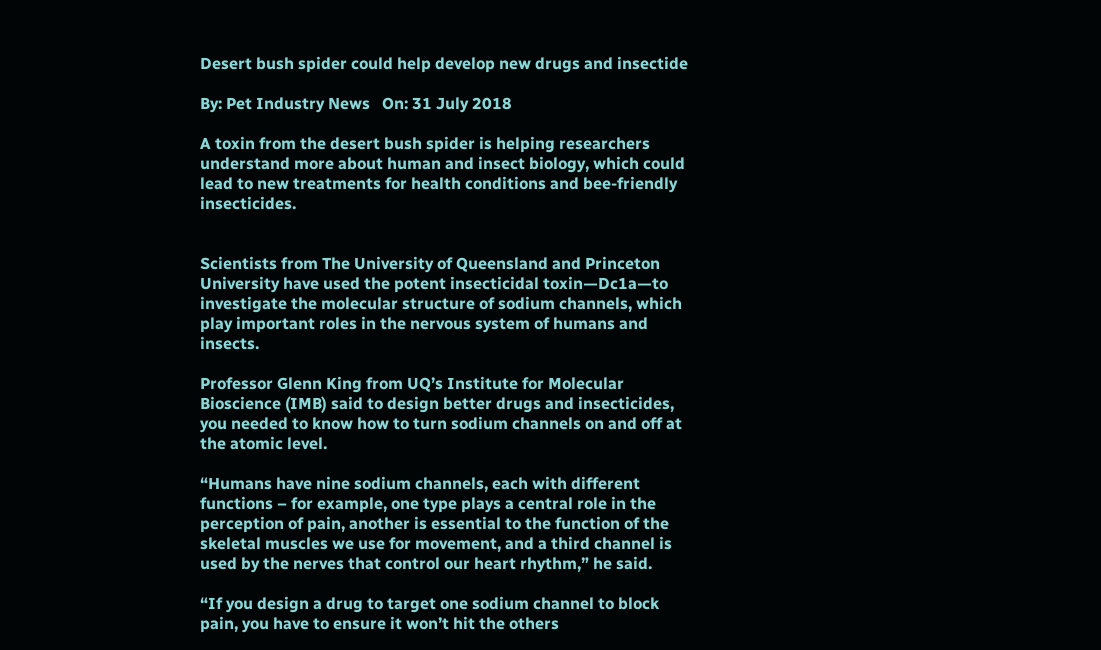Desert bush spider could help develop new drugs and insectide

By: Pet Industry News   On: 31 July 2018

A toxin from the desert bush spider is helping researchers understand more about human and insect biology, which could lead to new treatments for health conditions and bee-friendly insecticides.


Scientists from The University of Queensland and Princeton University have used the potent insecticidal toxin—Dc1a—to investigate the molecular structure of sodium channels, which play important roles in the nervous system of humans and insects.

Professor Glenn King from UQ’s Institute for Molecular Bioscience (IMB) said to design better drugs and insecticides, you needed to know how to turn sodium channels on and off at the atomic level.

“Humans have nine sodium channels, each with different functions – for example, one type plays a central role in the perception of pain, another is essential to the function of the skeletal muscles we use for movement, and a third channel is used by the nerves that control our heart rhythm,” he said.

“If you design a drug to target one sodium channel to block pain, you have to ensure it won’t hit the others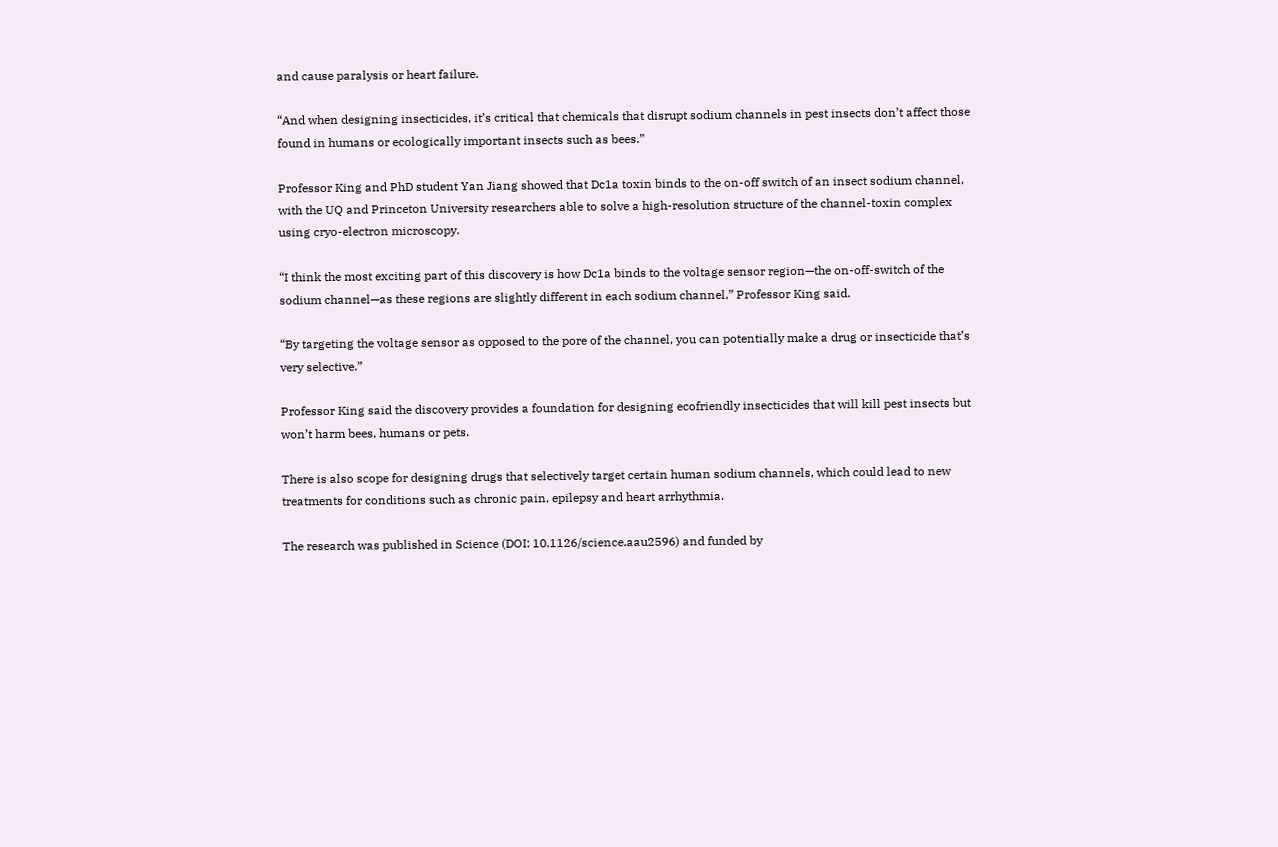and cause paralysis or heart failure.

“And when designing insecticides, it’s critical that chemicals that disrupt sodium channels in pest insects don’t affect those found in humans or ecologically important insects such as bees.”

Professor King and PhD student Yan Jiang showed that Dc1a toxin binds to the on-off switch of an insect sodium channel, with the UQ and Princeton University researchers able to solve a high-resolution structure of the channel-toxin complex using cryo-electron microscopy.

“I think the most exciting part of this discovery is how Dc1a binds to the voltage sensor region—the on-off-switch of the sodium channel—as these regions are slightly different in each sodium channel,” Professor King said.

“By targeting the voltage sensor as opposed to the pore of the channel, you can potentially make a drug or insecticide that’s very selective.”

Professor King said the discovery provides a foundation for designing ecofriendly insecticides that will kill pest insects but won’t harm bees, humans or pets.

There is also scope for designing drugs that selectively target certain human sodium channels, which could lead to new treatments for conditions such as chronic pain, epilepsy and heart arrhythmia.

The research was published in Science (DOI: 10.1126/science.aau2596) and funded by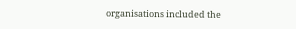organisations included the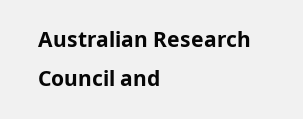Australian Research Council and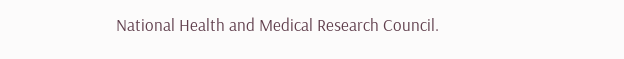National Health and Medical Research Council.